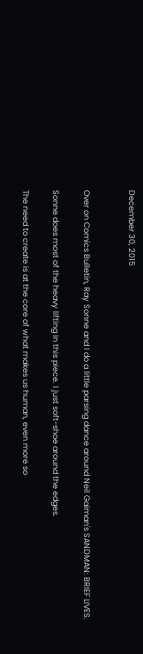December 30, 2015


Over on Comics Bulletin, Ray Sonne and I do a little parsing dance around Neil Gaiman's SANDMAN: BRIEF LIVES.

Sonne does most of the heavy lifting in this piece. I just soft-shoe around the edges.

The need to create is at the core of what makes us human, even more so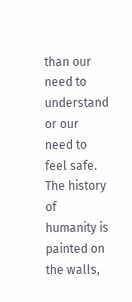than our need to understand or our need to feel safe.
The history of humanity is painted on the walls,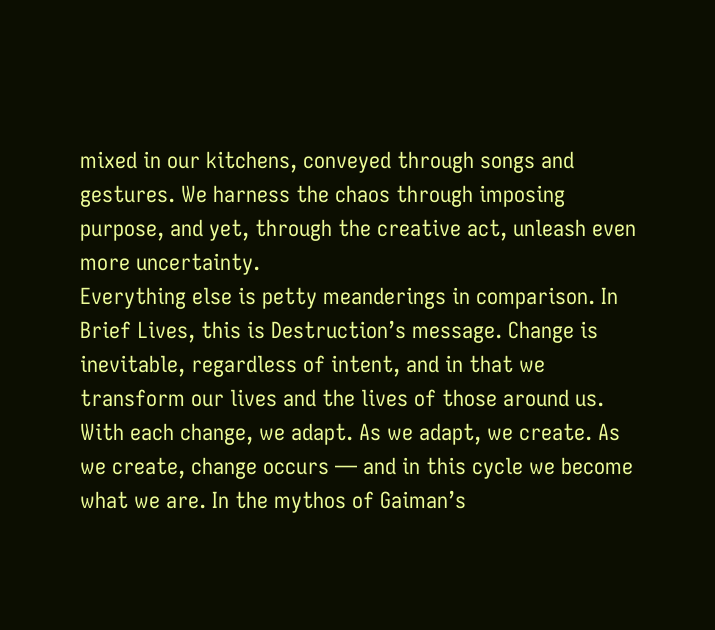mixed in our kitchens, conveyed through songs and gestures. We harness the chaos through imposing purpose, and yet, through the creative act, unleash even more uncertainty.
Everything else is petty meanderings in comparison. In Brief Lives, this is Destruction’s message. Change is inevitable, regardless of intent, and in that we transform our lives and the lives of those around us. With each change, we adapt. As we adapt, we create. As we create, change occurs — and in this cycle we become what we are. In the mythos of Gaiman’s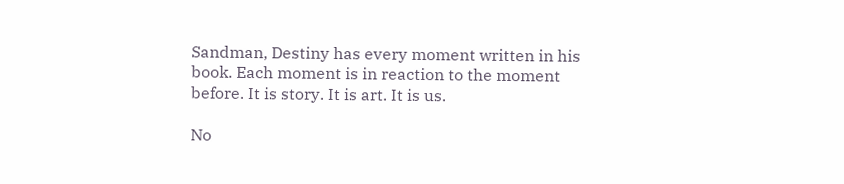Sandman, Destiny has every moment written in his book. Each moment is in reaction to the moment before. It is story. It is art. It is us.

No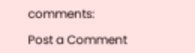comments:

Post a Comment